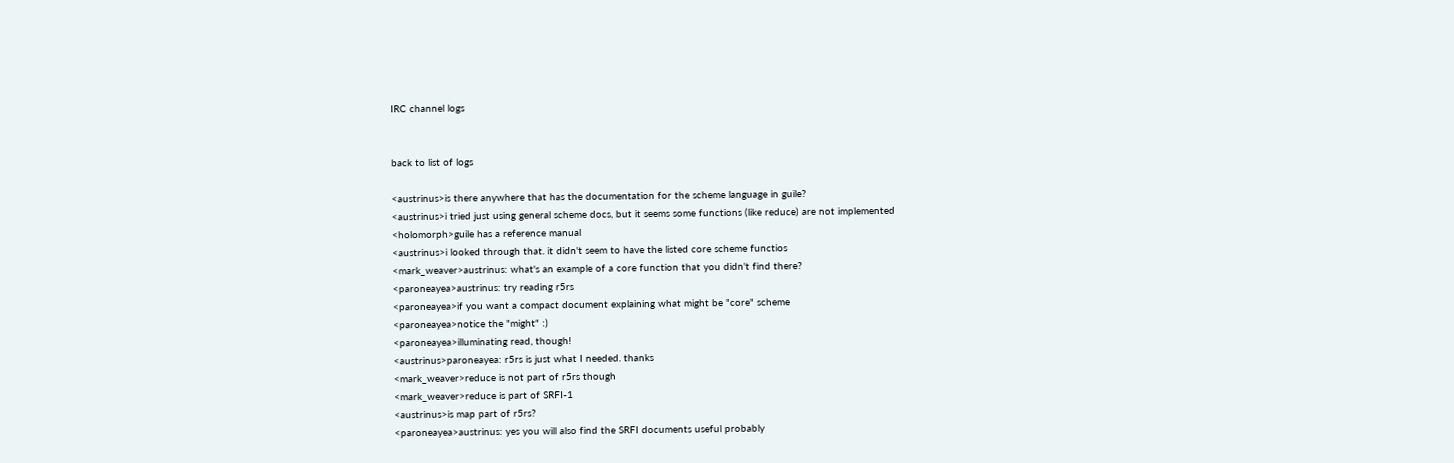IRC channel logs


back to list of logs

<austrinus>is there anywhere that has the documentation for the scheme language in guile?
<austrinus>i tried just using general scheme docs, but it seems some functions (like reduce) are not implemented
<holomorph>guile has a reference manual
<austrinus>i looked through that. it didn't seem to have the listed core scheme functios
<mark_weaver>austrinus: what's an example of a core function that you didn't find there?
<paroneayea>austrinus: try reading r5rs
<paroneayea>if you want a compact document explaining what might be "core" scheme
<paroneayea>notice the "might" :)
<paroneayea>illuminating read, though!
<austrinus>paroneayea: r5rs is just what I needed. thanks
<mark_weaver>reduce is not part of r5rs though
<mark_weaver>reduce is part of SRFI-1
<austrinus>is map part of r5rs?
<paroneayea>austrinus: yes you will also find the SRFI documents useful probably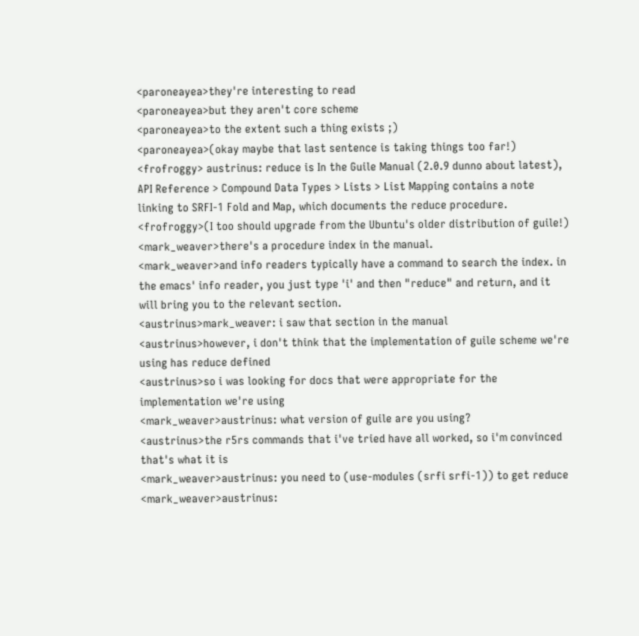<paroneayea>they're interesting to read
<paroneayea>but they aren't core scheme
<paroneayea>to the extent such a thing exists ;)
<paroneayea>(okay maybe that last sentence is taking things too far!)
<frofroggy> austrinus: reduce is In the Guile Manual (2.0.9 dunno about latest), API Reference > Compound Data Types > Lists > List Mapping contains a note linking to SRFI-1 Fold and Map, which documents the reduce procedure.
<frofroggy>(I too should upgrade from the Ubuntu's older distribution of guile!)
<mark_weaver>there's a procedure index in the manual.
<mark_weaver>and info readers typically have a command to search the index. in the emacs' info reader, you just type 'i' and then "reduce" and return, and it will bring you to the relevant section.
<austrinus>mark_weaver: i saw that section in the manual
<austrinus>however, i don't think that the implementation of guile scheme we're using has reduce defined
<austrinus>so i was looking for docs that were appropriate for the implementation we're using
<mark_weaver>austrinus: what version of guile are you using?
<austrinus>the r5rs commands that i've tried have all worked, so i'm convinced that's what it is
<mark_weaver>austrinus: you need to (use-modules (srfi srfi-1)) to get reduce
<mark_weaver>austrinus: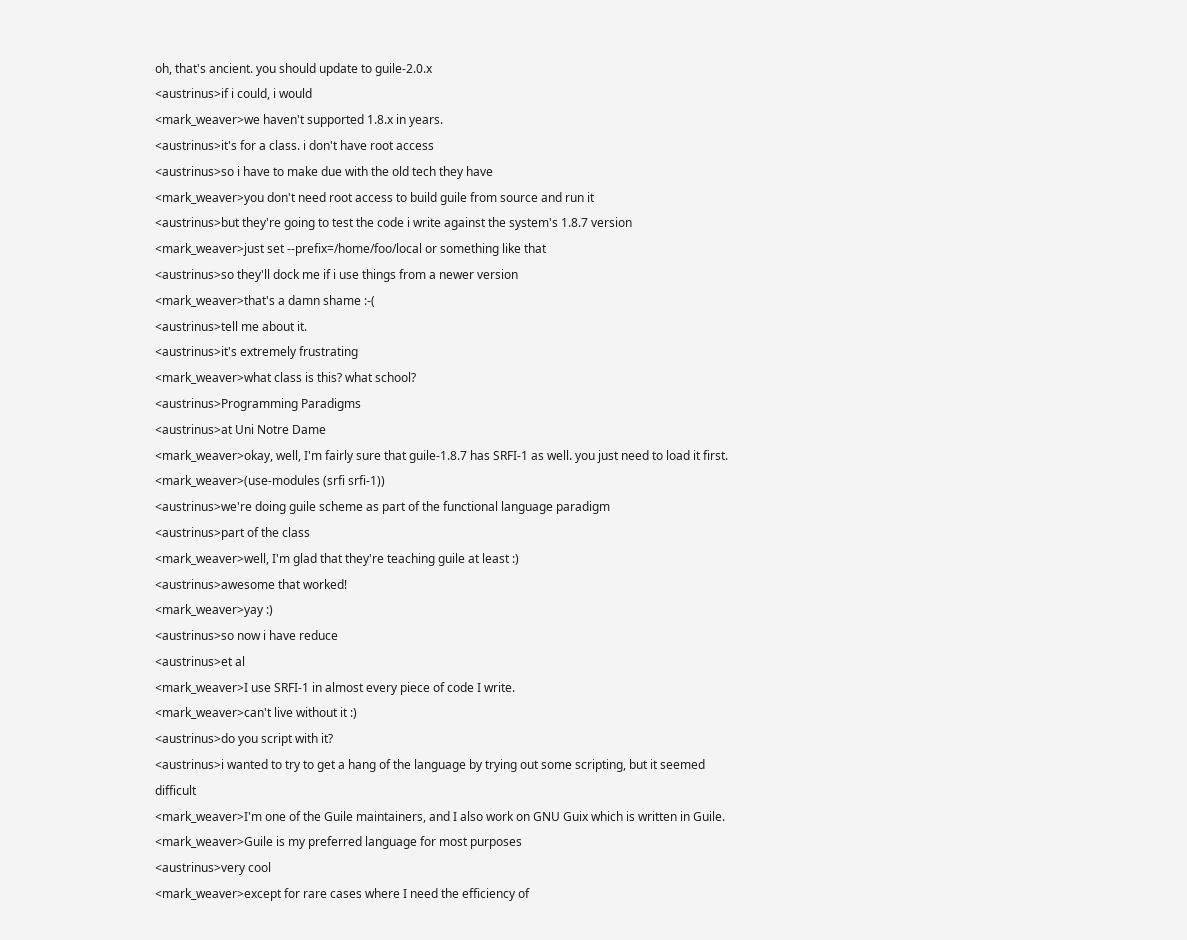oh, that's ancient. you should update to guile-2.0.x
<austrinus>if i could, i would
<mark_weaver>we haven't supported 1.8.x in years.
<austrinus>it's for a class. i don't have root access
<austrinus>so i have to make due with the old tech they have
<mark_weaver>you don't need root access to build guile from source and run it
<austrinus>but they're going to test the code i write against the system's 1.8.7 version
<mark_weaver>just set --prefix=/home/foo/local or something like that
<austrinus>so they'll dock me if i use things from a newer version
<mark_weaver>that's a damn shame :-(
<austrinus>tell me about it.
<austrinus>it's extremely frustrating
<mark_weaver>what class is this? what school?
<austrinus>Programming Paradigms
<austrinus>at Uni Notre Dame
<mark_weaver>okay, well, I'm fairly sure that guile-1.8.7 has SRFI-1 as well. you just need to load it first.
<mark_weaver>(use-modules (srfi srfi-1))
<austrinus>we're doing guile scheme as part of the functional language paradigm
<austrinus>part of the class
<mark_weaver>well, I'm glad that they're teaching guile at least :)
<austrinus>awesome that worked!
<mark_weaver>yay :)
<austrinus>so now i have reduce
<austrinus>et al
<mark_weaver>I use SRFI-1 in almost every piece of code I write.
<mark_weaver>can't live without it :)
<austrinus>do you script with it?
<austrinus>i wanted to try to get a hang of the language by trying out some scripting, but it seemed difficult
<mark_weaver>I'm one of the Guile maintainers, and I also work on GNU Guix which is written in Guile.
<mark_weaver>Guile is my preferred language for most purposes
<austrinus>very cool
<mark_weaver>except for rare cases where I need the efficiency of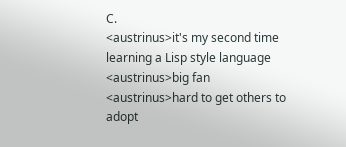C.
<austrinus>it's my second time learning a Lisp style language
<austrinus>big fan
<austrinus>hard to get others to adopt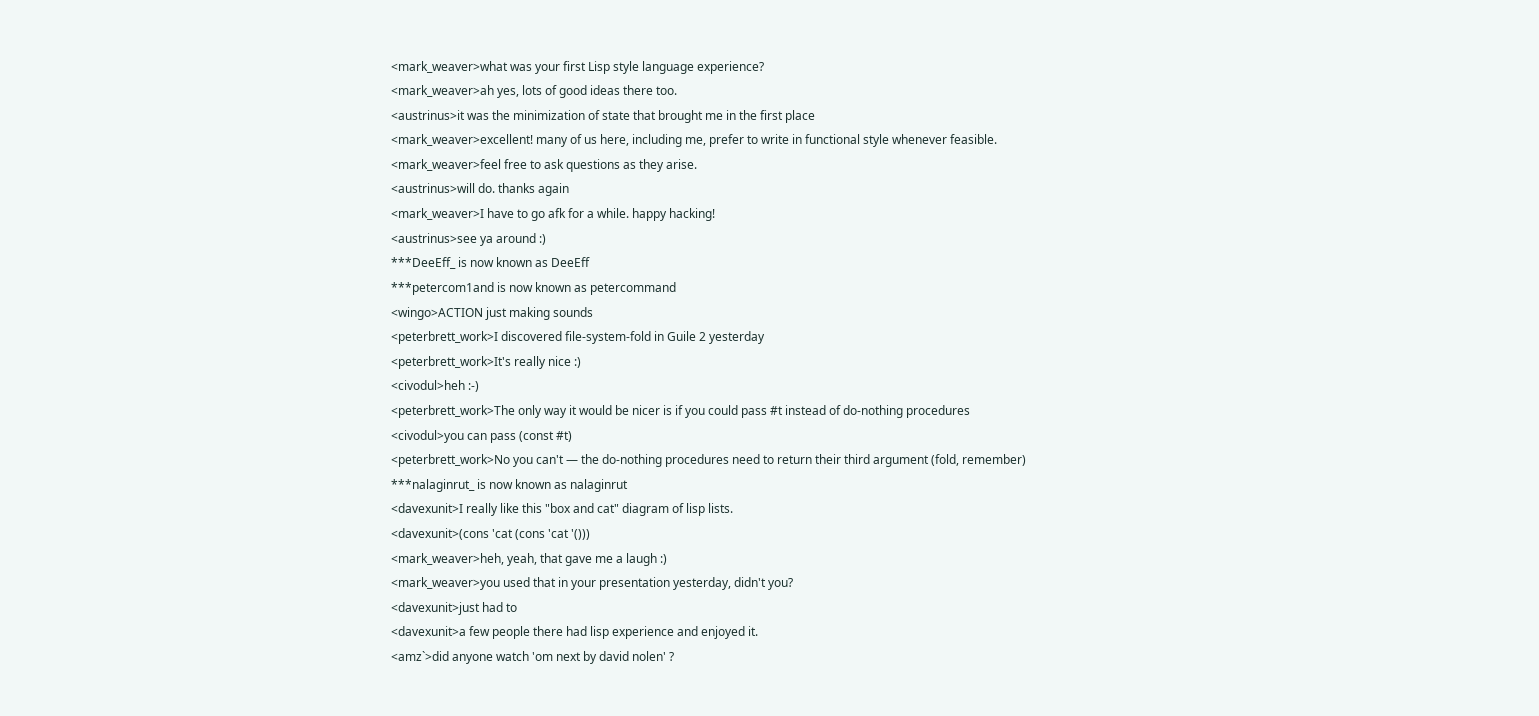<mark_weaver>what was your first Lisp style language experience?
<mark_weaver>ah yes, lots of good ideas there too.
<austrinus>it was the minimization of state that brought me in the first place
<mark_weaver>excellent! many of us here, including me, prefer to write in functional style whenever feasible.
<mark_weaver>feel free to ask questions as they arise.
<austrinus>will do. thanks again
<mark_weaver>I have to go afk for a while. happy hacking!
<austrinus>see ya around :)
***DeeEff_ is now known as DeeEff
***petercom1and is now known as petercommand
<wingo>ACTION just making sounds
<peterbrett_work>I discovered file-system-fold in Guile 2 yesterday
<peterbrett_work>It's really nice :)
<civodul>heh :-)
<peterbrett_work>The only way it would be nicer is if you could pass #t instead of do-nothing procedures
<civodul>you can pass (const #t)
<peterbrett_work>No you can't — the do-nothing procedures need to return their third argument (fold, remember)
***nalaginrut_ is now known as nalaginrut
<davexunit>I really like this "box and cat" diagram of lisp lists.
<davexunit>(cons 'cat (cons 'cat '()))
<mark_weaver>heh, yeah, that gave me a laugh :)
<mark_weaver>you used that in your presentation yesterday, didn't you?
<davexunit>just had to
<davexunit>a few people there had lisp experience and enjoyed it.
<amz`>did anyone watch 'om next by david nolen' ?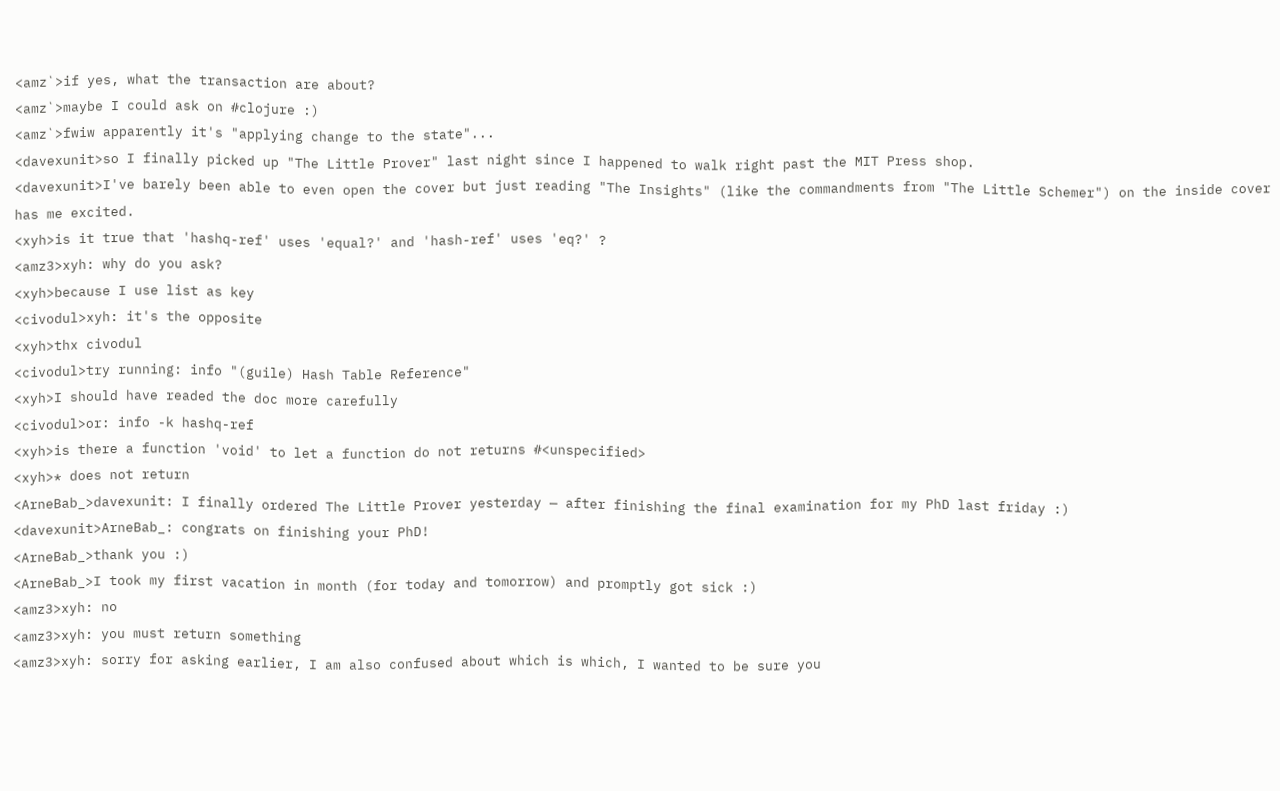<amz`>if yes, what the transaction are about?
<amz`>maybe I could ask on #clojure :)
<amz`>fwiw apparently it's "applying change to the state"...
<davexunit>so I finally picked up "The Little Prover" last night since I happened to walk right past the MIT Press shop.
<davexunit>I've barely been able to even open the cover but just reading "The Insights" (like the commandments from "The Little Schemer") on the inside cover has me excited.
<xyh>is it true that 'hashq-ref' uses 'equal?' and 'hash-ref' uses 'eq?' ?
<amz3>xyh: why do you ask?
<xyh>because I use list as key
<civodul>xyh: it's the opposite
<xyh>thx civodul
<civodul>try running: info "(guile) Hash Table Reference"
<xyh>I should have readed the doc more carefully
<civodul>or: info -k hashq-ref
<xyh>is there a function 'void' to let a function do not returns #<unspecified>
<xyh>* does not return
<ArneBab_>davexunit: I finally ordered The Little Prover yesterday — after finishing the final examination for my PhD last friday :)
<davexunit>ArneBab_: congrats on finishing your PhD!
<ArneBab_>thank you :)
<ArneBab_>I took my first vacation in month (for today and tomorrow) and promptly got sick :)
<amz3>xyh: no
<amz3>xyh: you must return something
<amz3>xyh: sorry for asking earlier, I am also confused about which is which, I wanted to be sure you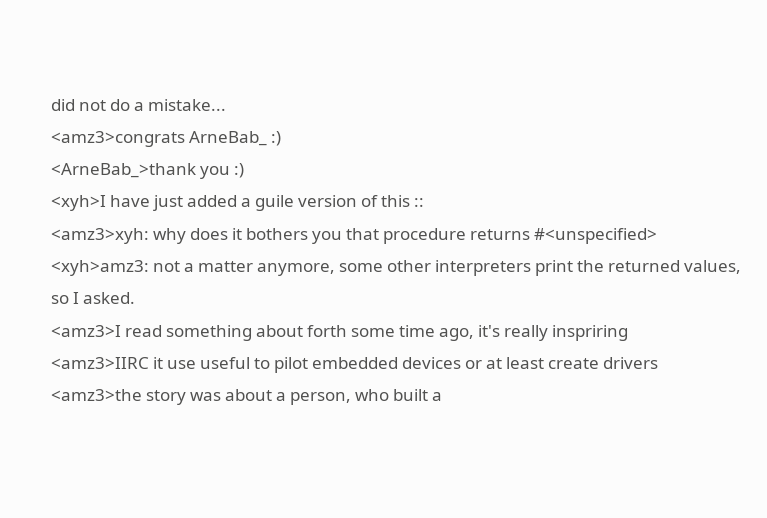did not do a mistake...
<amz3>congrats ArneBab_ :)
<ArneBab_>thank you :)
<xyh>I have just added a guile version of this ::
<amz3>xyh: why does it bothers you that procedure returns #<unspecified>
<xyh>amz3: not a matter anymore, some other interpreters print the returned values, so I asked.
<amz3>I read something about forth some time ago, it's really inspriring
<amz3>IIRC it use useful to pilot embedded devices or at least create drivers
<amz3>the story was about a person, who built a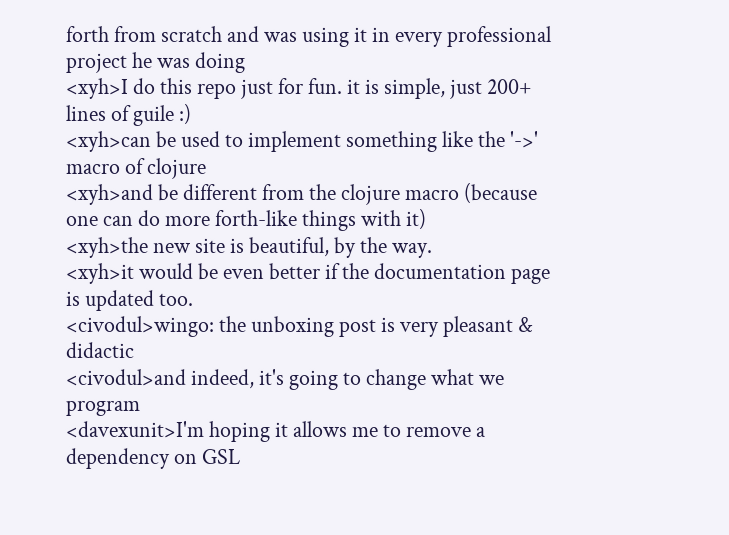forth from scratch and was using it in every professional project he was doing
<xyh>I do this repo just for fun. it is simple, just 200+ lines of guile :)
<xyh>can be used to implement something like the '->' macro of clojure
<xyh>and be different from the clojure macro (because one can do more forth-like things with it)
<xyh>the new site is beautiful, by the way.
<xyh>it would be even better if the documentation page is updated too.
<civodul>wingo: the unboxing post is very pleasant & didactic
<civodul>and indeed, it's going to change what we program
<davexunit>I'm hoping it allows me to remove a dependency on GSL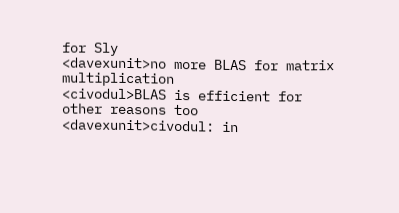for Sly
<davexunit>no more BLAS for matrix multiplication
<civodul>BLAS is efficient for other reasons too
<davexunit>civodul: in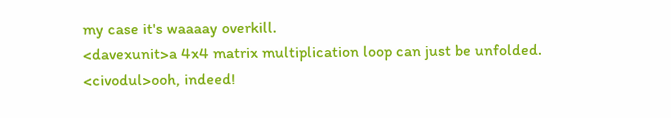my case it's waaaay overkill.
<davexunit>a 4x4 matrix multiplication loop can just be unfolded.
<civodul>ooh, indeed!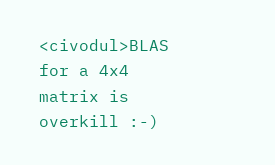<civodul>BLAS for a 4x4 matrix is overkill :-)